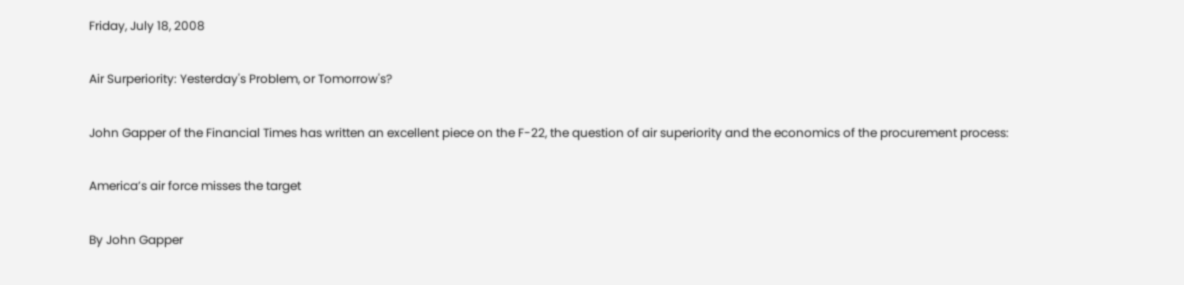Friday, July 18, 2008

Air Surperiority: Yesterday's Problem, or Tomorrow's?

John Gapper of the Financial Times has written an excellent piece on the F-22, the question of air superiority and the economics of the procurement process:

America’s air force misses the target

By John Gapper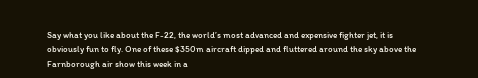Say what you like about the F-22, the world’s most advanced and expensive fighter jet, it is obviously fun to fly. One of these $350m aircraft dipped and fluttered around the sky above the Farnborough air show this week in a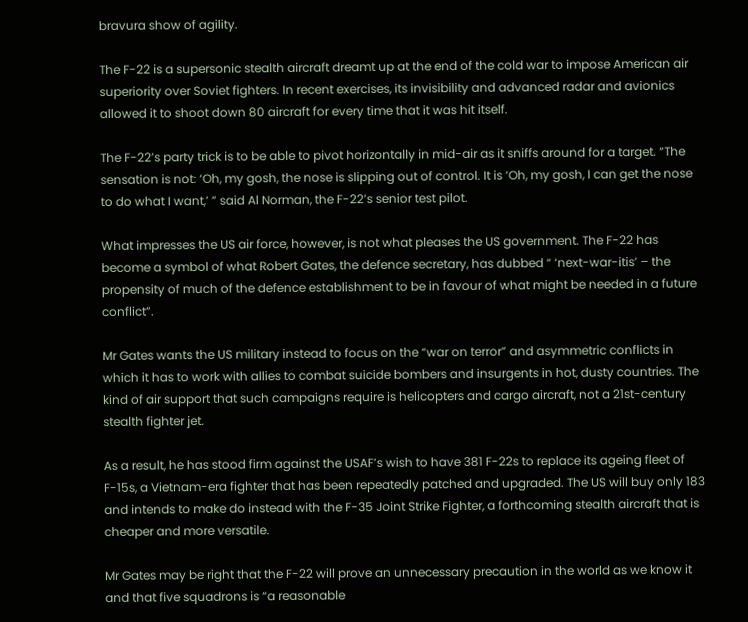bravura show of agility.

The F-22 is a supersonic stealth aircraft dreamt up at the end of the cold war to impose American air superiority over Soviet fighters. In recent exercises, its invisibility and advanced radar and avionics allowed it to shoot down 80 aircraft for every time that it was hit itself.

The F-22’s party trick is to be able to pivot horizontally in mid-air as it sniffs around for a target. “The sensation is not: ‘Oh, my gosh, the nose is slipping out of control. It is ‘Oh, my gosh, I can get the nose to do what I want,’ ” said Al Norman, the F-22’s senior test pilot.

What impresses the US air force, however, is not what pleases the US government. The F-22 has become a symbol of what Robert Gates, the defence secretary, has dubbed “ ‘next-war-itis’ – the propensity of much of the defence establishment to be in favour of what might be needed in a future conflict”.

Mr Gates wants the US military instead to focus on the “war on terror” and asymmetric conflicts in which it has to work with allies to combat suicide bombers and insurgents in hot, dusty countries. The kind of air support that such campaigns require is helicopters and cargo aircraft, not a 21st-century stealth fighter jet.

As a result, he has stood firm against the USAF’s wish to have 381 F-22s to replace its ageing fleet of F-15s, a Vietnam-era fighter that has been repeatedly patched and upgraded. The US will buy only 183 and intends to make do instead with the F-35 Joint Strike Fighter, a forthcoming stealth aircraft that is cheaper and more versatile.

Mr Gates may be right that the F-22 will prove an unnecessary precaution in the world as we know it and that five squadrons is “a reasonable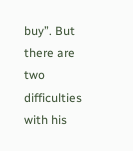buy”. But there are two difficulties with his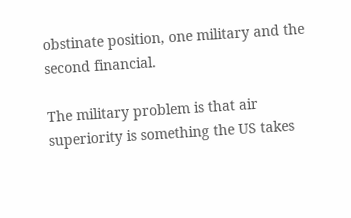obstinate position, one military and the second financial.

The military problem is that air superiority is something the US takes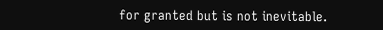for granted but is not inevitable.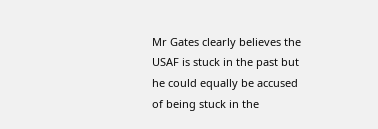Mr Gates clearly believes the USAF is stuck in the past but he could equally be accused of being stuck in the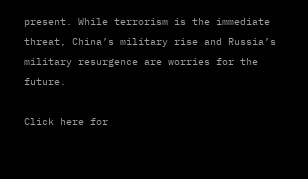present. While terrorism is the immediate threat, China’s military rise and Russia’s military resurgence are worries for the future.

Click here for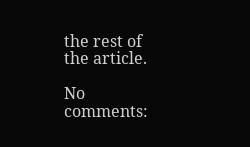the rest of the article.

No comments: